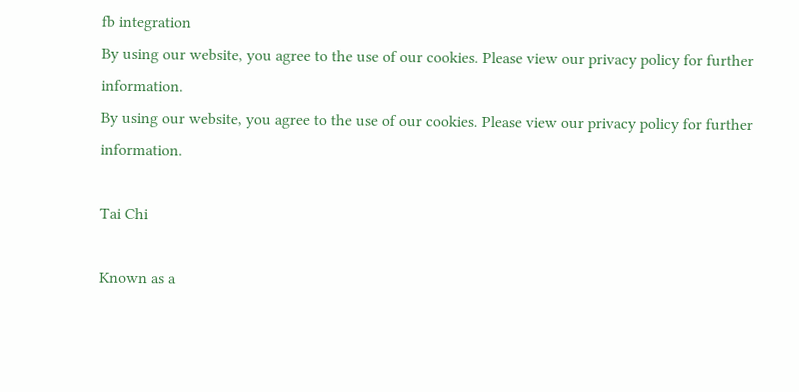fb integration
By using our website, you agree to the use of our cookies. Please view our privacy policy for further information.
By using our website, you agree to the use of our cookies. Please view our privacy policy for further information.

Tai Chi

Known as a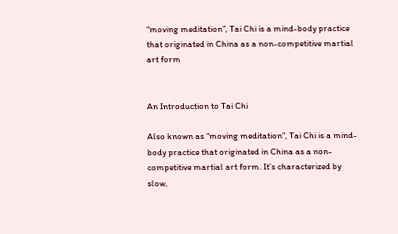“moving meditation”, Tai Chi is a mind-body practice that originated in China as a non-competitive martial art form


An Introduction to Tai Chi

Also known as “moving meditation”, Tai Chi is a mind-body practice that originated in China as a non-competitive martial art form. It’s characterized by slow,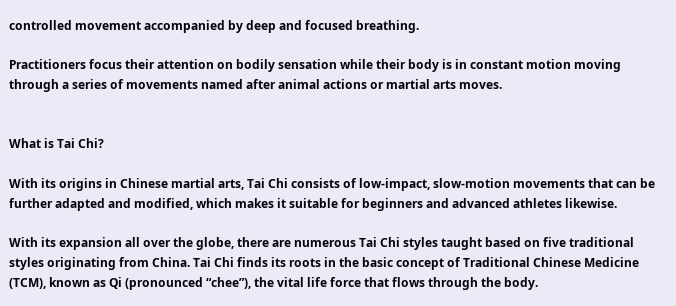controlled movement accompanied by deep and focused breathing.

Practitioners focus their attention on bodily sensation while their body is in constant motion moving through a series of movements named after animal actions or martial arts moves.


What is Tai Chi?

With its origins in Chinese martial arts, Tai Chi consists of low-impact, slow-motion movements that can be further adapted and modified, which makes it suitable for beginners and advanced athletes likewise.

With its expansion all over the globe, there are numerous Tai Chi styles taught based on five traditional styles originating from China. Tai Chi finds its roots in the basic concept of Traditional Chinese Medicine (TCM), known as Qi (pronounced “chee”), the vital life force that flows through the body.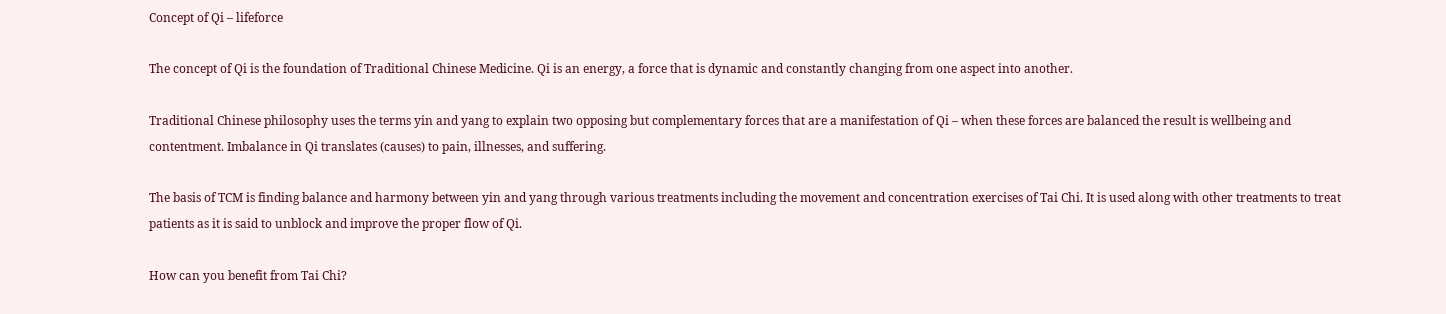Concept of Qi – lifeforce

The concept of Qi is the foundation of Traditional Chinese Medicine. Qi is an energy, a force that is dynamic and constantly changing from one aspect into another.

Traditional Chinese philosophy uses the terms yin and yang to explain two opposing but complementary forces that are a manifestation of Qi – when these forces are balanced the result is wellbeing and contentment. Imbalance in Qi translates (causes) to pain, illnesses, and suffering.

The basis of TCM is finding balance and harmony between yin and yang through various treatments including the movement and concentration exercises of Tai Chi. It is used along with other treatments to treat patients as it is said to unblock and improve the proper flow of Qi.

How can you benefit from Tai Chi?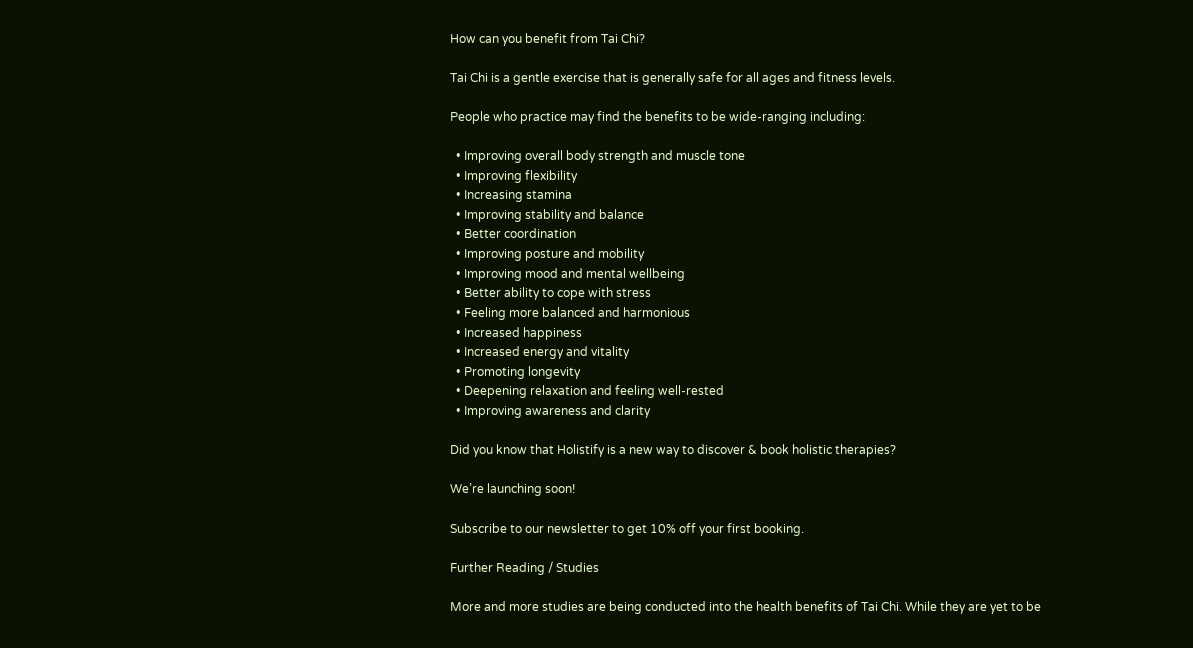How can you benefit from Tai Chi?

Tai Chi is a gentle exercise that is generally safe for all ages and fitness levels.

People who practice may find the benefits to be wide-ranging including:

  • Improving overall body strength and muscle tone
  • Improving flexibility
  • Increasing stamina
  • Improving stability and balance
  • Better coordination
  • Improving posture and mobility
  • Improving mood and mental wellbeing
  • Better ability to cope with stress
  • Feeling more balanced and harmonious
  • Increased happiness
  • Increased energy and vitality
  • Promoting longevity
  • Deepening relaxation and feeling well-rested
  • Improving awareness and clarity

Did you know that Holistify is a new way to discover & book holistic therapies?

We’re launching soon!

Subscribe to our newsletter to get 10% off your first booking.

Further Reading / Studies

More and more studies are being conducted into the health benefits of Tai Chi. While they are yet to be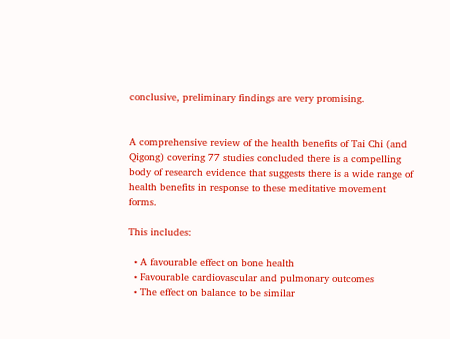conclusive, preliminary findings are very promising.


A comprehensive review of the health benefits of Tai Chi (and Qigong) covering 77 studies concluded there is a compelling body of research evidence that suggests there is a wide range of health benefits in response to these meditative movement forms.

This includes:

  • A favourable effect on bone health
  • Favourable cardiovascular and pulmonary outcomes
  • The effect on balance to be similar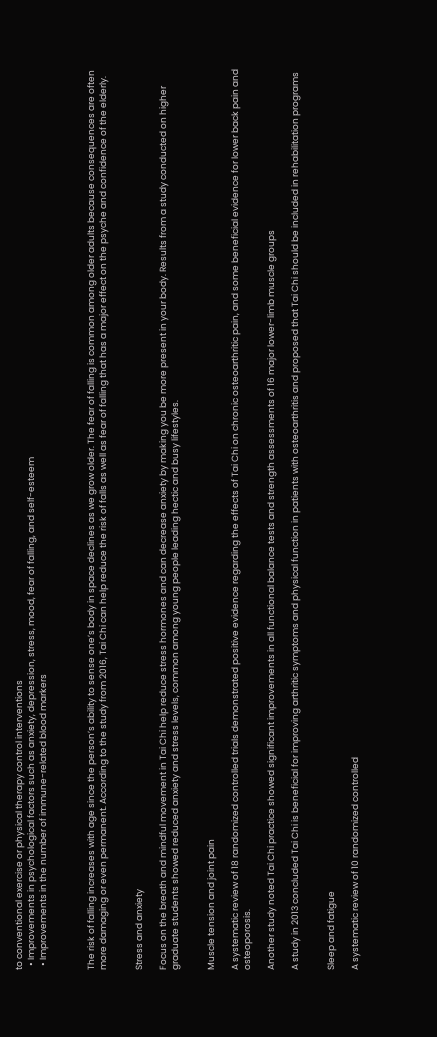to conventional exercise or physical therapy control interventions
  • Improvements in psychological factors such as anxiety, depression, stress, mood, fear of falling, and self-esteem
  • Improvements in the number of immune-related blood markers



The risk of falling increases with age since the person’s ability to sense one’s body in space declines as we grow older. The fear of falling is common among older adults because consequences are often more damaging or even permanent. According to the study from 2016, Tai Chi can help reduce the risk of falls as well as fear of falling that has a major effect on the psyche and confidence of the elderly.


Stress and anxiety

Focus on the breath and mindful movement in Tai Chi help reduce stress hormones and can decrease anxiety by making you be more present in your body. Results from a study conducted on higher graduate students showed reduced anxiety and stress levels, common among young people leading hectic and busy lifestyles.


Muscle tension and joint pain

A systematic review of 18 randomized controlled trials demonstrated positive evidence regarding the effects of Tai Chi on chronic osteoarthritic pain, and some beneficial evidence for lower back pain and osteoporosis.

Another study noted Tai Chi practice showed significant improvements in all functional balance tests and strength assessments of 16 major lower-limb muscle groups

A study in 2013 concluded Tai Chi is beneficial for improving arthritic symptoms and physical function in patients with osteoarthritis and proposed that Tai Chi should be included in rehabilitation programs


Sleep and fatigue

A systematic review of 10 randomized controlled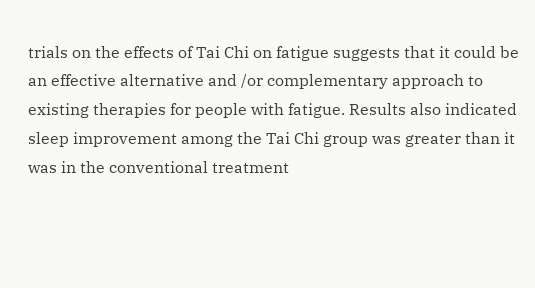trials on the effects of Tai Chi on fatigue suggests that it could be an effective alternative and /or complementary approach to existing therapies for people with fatigue. Results also indicated sleep improvement among the Tai Chi group was greater than it was in the conventional treatment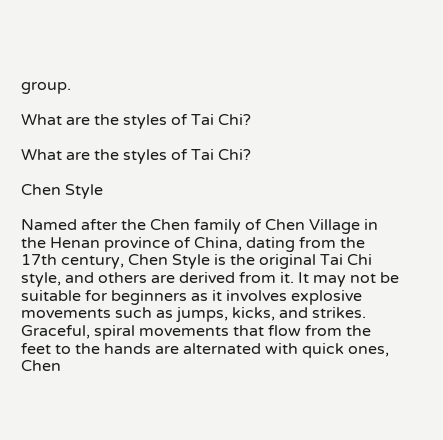group.

What are the styles of Tai Chi?

What are the styles of Tai Chi?

Chen Style

Named after the Chen family of Chen Village in the Henan province of China, dating from the 17th century, Chen Style is the original Tai Chi style, and others are derived from it. It may not be suitable for beginners as it involves explosive movements such as jumps, kicks, and strikes. Graceful, spiral movements that flow from the feet to the hands are alternated with quick ones, Chen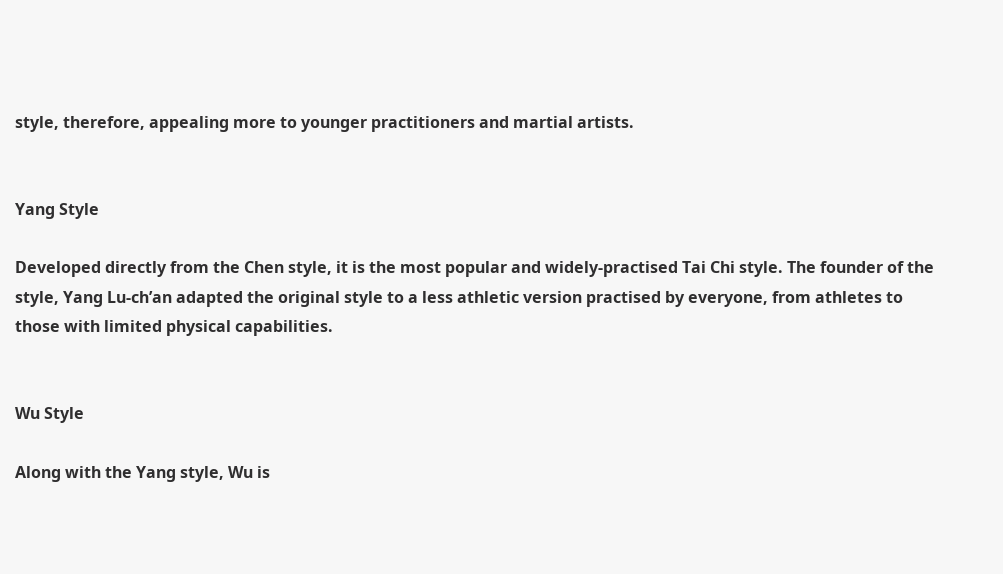style, therefore, appealing more to younger practitioners and martial artists.


Yang Style

Developed directly from the Chen style, it is the most popular and widely-practised Tai Chi style. The founder of the style, Yang Lu-ch’an adapted the original style to a less athletic version practised by everyone, from athletes to those with limited physical capabilities.


Wu Style

Along with the Yang style, Wu is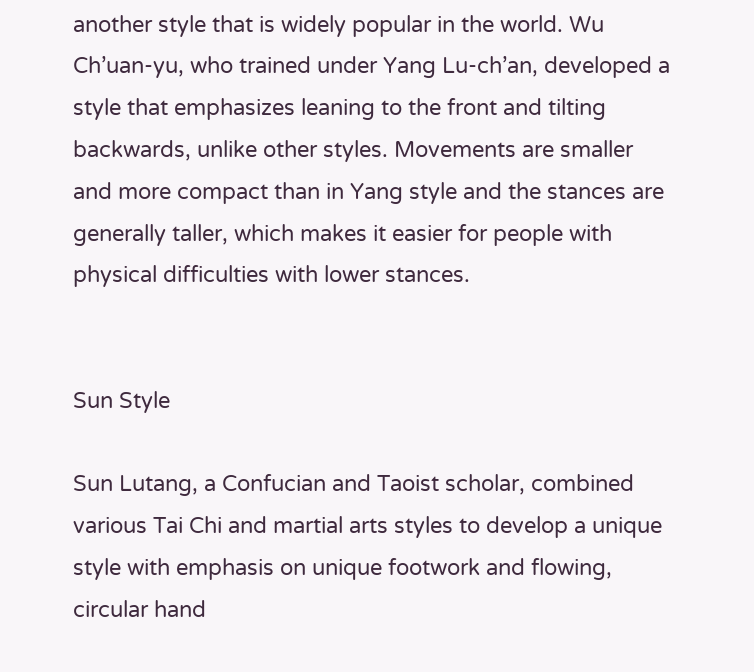another style that is widely popular in the world. Wu Ch’uan-yu, who trained under Yang Lu-ch’an, developed a style that emphasizes leaning to the front and tilting backwards, unlike other styles. Movements are smaller and more compact than in Yang style and the stances are generally taller, which makes it easier for people with physical difficulties with lower stances.


Sun Style

Sun Lutang, a Confucian and Taoist scholar, combined various Tai Chi and martial arts styles to develop a unique style with emphasis on unique footwork and flowing, circular hand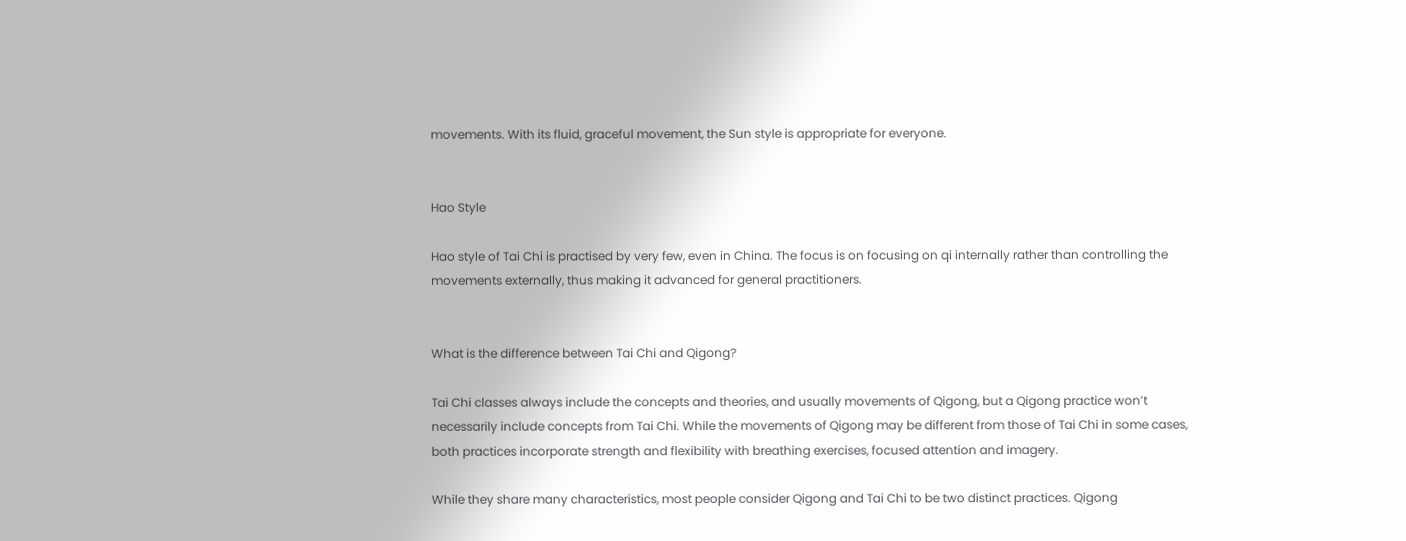movements. With its fluid, graceful movement, the Sun style is appropriate for everyone.


Hao Style

Hao style of Tai Chi is practised by very few, even in China. The focus is on focusing on qi internally rather than controlling the movements externally, thus making it advanced for general practitioners.


What is the difference between Tai Chi and Qigong?

Tai Chi classes always include the concepts and theories, and usually movements of Qigong, but a Qigong practice won’t necessarily include concepts from Tai Chi. While the movements of Qigong may be different from those of Tai Chi in some cases, both practices incorporate strength and flexibility with breathing exercises, focused attention and imagery.

While they share many characteristics, most people consider Qigong and Tai Chi to be two distinct practices. Qigong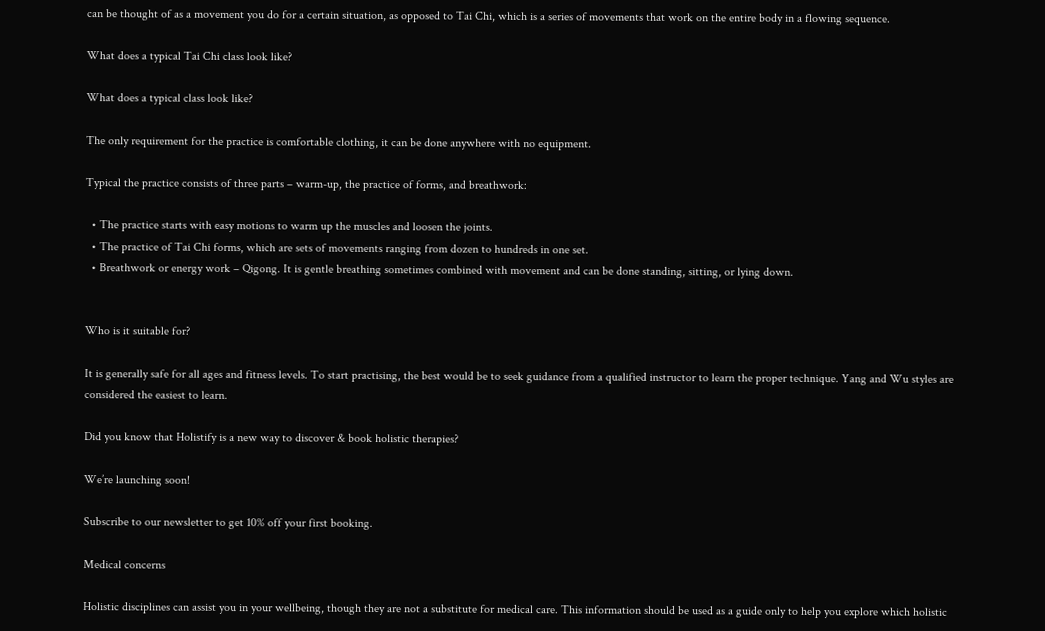can be thought of as a movement you do for a certain situation, as opposed to Tai Chi, which is a series of movements that work on the entire body in a flowing sequence.

What does a typical Tai Chi class look like?

What does a typical class look like?

The only requirement for the practice is comfortable clothing, it can be done anywhere with no equipment.

Typical the practice consists of three parts – warm-up, the practice of forms, and breathwork:

  • The practice starts with easy motions to warm up the muscles and loosen the joints.
  • The practice of Tai Chi forms, which are sets of movements ranging from dozen to hundreds in one set.
  • Breathwork or energy work – Qigong. It is gentle breathing sometimes combined with movement and can be done standing, sitting, or lying down.


Who is it suitable for?

It is generally safe for all ages and fitness levels. To start practising, the best would be to seek guidance from a qualified instructor to learn the proper technique. Yang and Wu styles are considered the easiest to learn.

Did you know that Holistify is a new way to discover & book holistic therapies?

We’re launching soon!

Subscribe to our newsletter to get 10% off your first booking.

Medical concerns

Holistic disciplines can assist you in your wellbeing, though they are not a substitute for medical care. This information should be used as a guide only to help you explore which holistic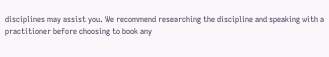disciplines may assist you. We recommend researching the discipline and speaking with a practitioner before choosing to book any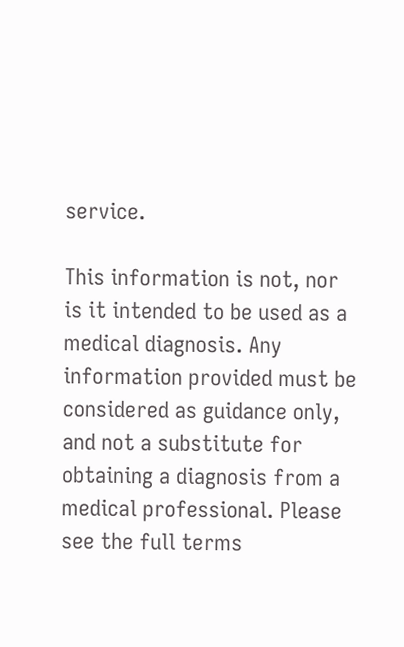service.

This information is not, nor is it intended to be used as a medical diagnosis. Any information provided must be considered as guidance only, and not a substitute for obtaining a diagnosis from a medical professional. Please see the full terms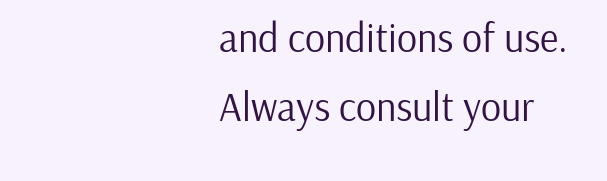and conditions of use. Always consult your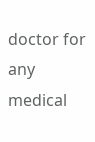doctor for any medical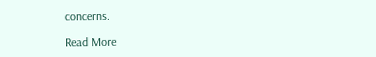concerns.

Read More